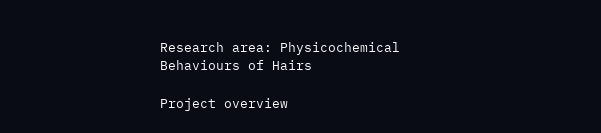Research area: Physicochemical Behaviours of Hairs

Project overview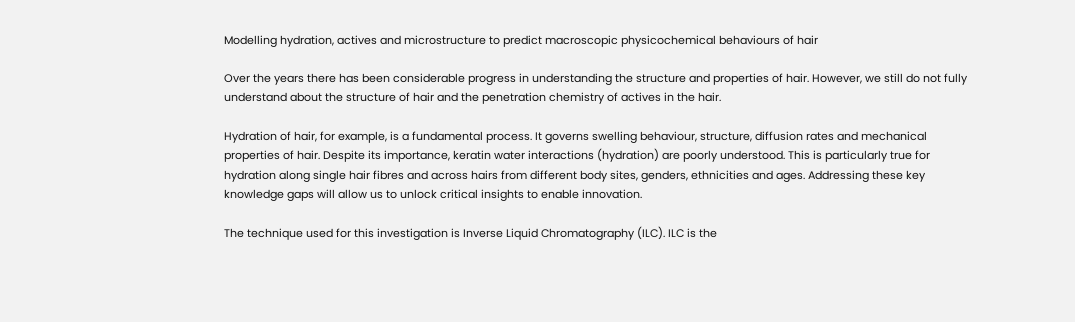Modelling hydration, actives and microstructure to predict macroscopic physicochemical behaviours of hair

Over the years there has been considerable progress in understanding the structure and properties of hair. However, we still do not fully understand about the structure of hair and the penetration chemistry of actives in the hair.

Hydration of hair, for example, is a fundamental process. It governs swelling behaviour, structure, diffusion rates and mechanical properties of hair. Despite its importance, keratin water interactions (hydration) are poorly understood. This is particularly true for hydration along single hair fibres and across hairs from different body sites, genders, ethnicities and ages. Addressing these key knowledge gaps will allow us to unlock critical insights to enable innovation.

The technique used for this investigation is Inverse Liquid Chromatography (ILC). ILC is the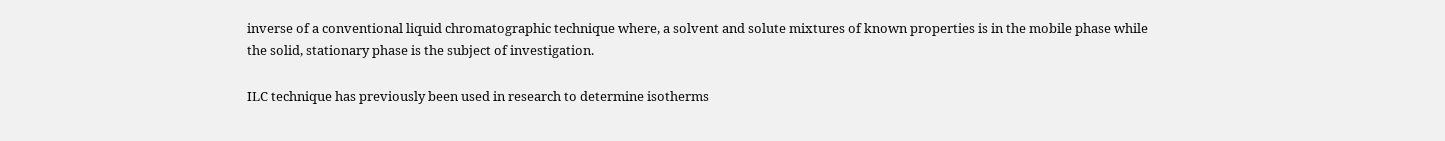inverse of a conventional liquid chromatographic technique where, a solvent and solute mixtures of known properties is in the mobile phase while the solid, stationary phase is the subject of investigation.

ILC technique has previously been used in research to determine isotherms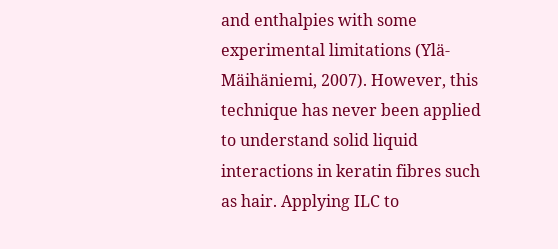and enthalpies with some experimental limitations (Ylä-Mäihäniemi, 2007). However, this technique has never been applied to understand solid liquid interactions in keratin fibres such as hair. Applying ILC to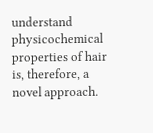understand physicochemical properties of hair is, therefore, a novel approach.